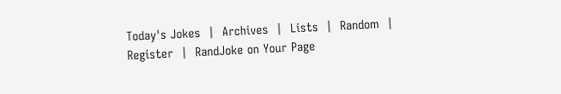Today's Jokes  |  Archives  |  Lists  |  Random  |  Register  |  RandJoke on Your Page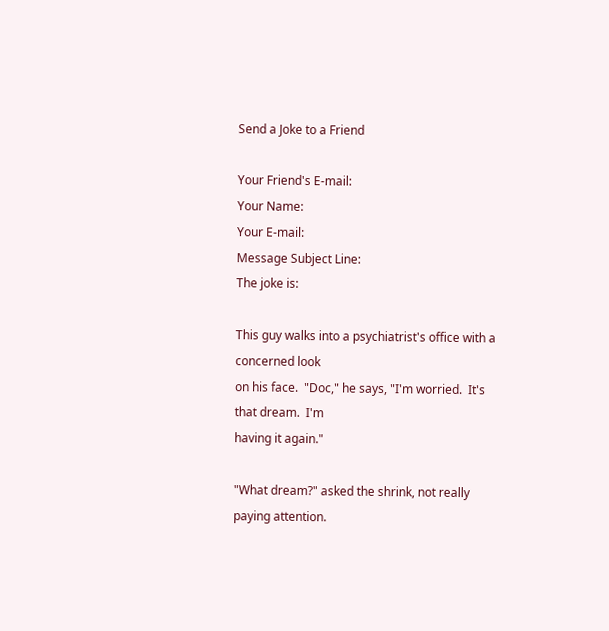Send a Joke to a Friend

Your Friend's E-mail:
Your Name:
Your E-mail:
Message Subject Line:
The joke is:

This guy walks into a psychiatrist's office with a concerned look
on his face.  "Doc," he says, "I'm worried.  It's that dream.  I'm
having it again."

"What dream?" asked the shrink, not really paying attention.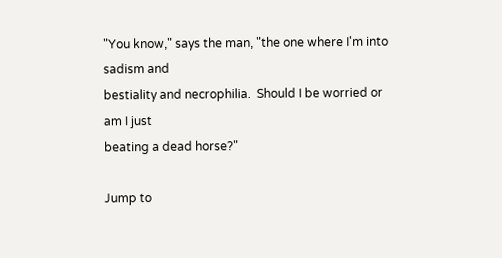"You know," says the man, "the one where I'm into sadism and
bestiality and necrophilia.  Should I be worried or am I just
beating a dead horse?"

Jump to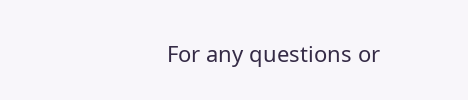For any questions or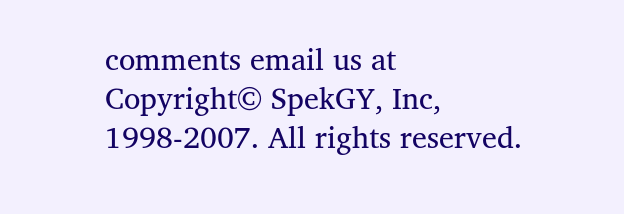comments email us at
Copyright© SpekGY, Inc, 1998-2007. All rights reserved.